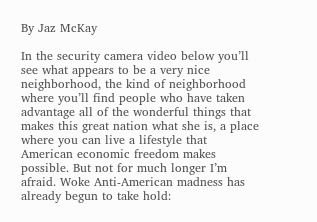By Jaz McKay

In the security camera video below you’ll see what appears to be a very nice neighborhood, the kind of neighborhood where you’ll find people who have taken advantage all of the wonderful things that makes this great nation what she is, a place where you can live a lifestyle that American economic freedom makes possible. But not for much longer I’m afraid. Woke Anti-American madness has already begun to take hold: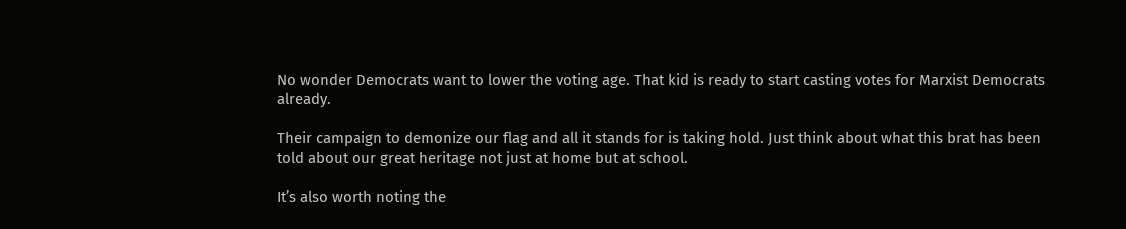No wonder Democrats want to lower the voting age. That kid is ready to start casting votes for Marxist Democrats already.

Their campaign to demonize our flag and all it stands for is taking hold. Just think about what this brat has been told about our great heritage not just at home but at school.

It’s also worth noting the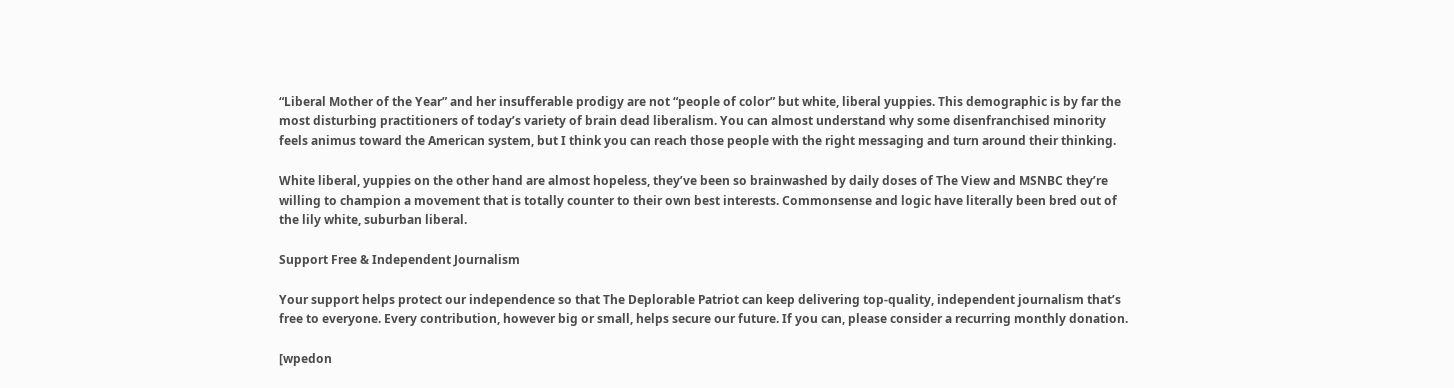“Liberal Mother of the Year” and her insufferable prodigy are not “people of color” but white, liberal yuppies. This demographic is by far the most disturbing practitioners of today’s variety of brain dead liberalism. You can almost understand why some disenfranchised minority feels animus toward the American system, but I think you can reach those people with the right messaging and turn around their thinking.

White liberal, yuppies on the other hand are almost hopeless, they’ve been so brainwashed by daily doses of The View and MSNBC they’re willing to champion a movement that is totally counter to their own best interests. Commonsense and logic have literally been bred out of the lily white, suburban liberal.

Support Free & Independent Journalism

Your support helps protect our independence so that The Deplorable Patriot can keep delivering top-quality, independent journalism that’s free to everyone. Every contribution, however big or small, helps secure our future. If you can, please consider a recurring monthly donation.

[wpedon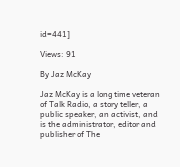id=441]

Views: 91

By Jaz McKay

Jaz McKay is a long time veteran of Talk Radio, a story teller, a public speaker, an activist, and is the administrator, editor and publisher of The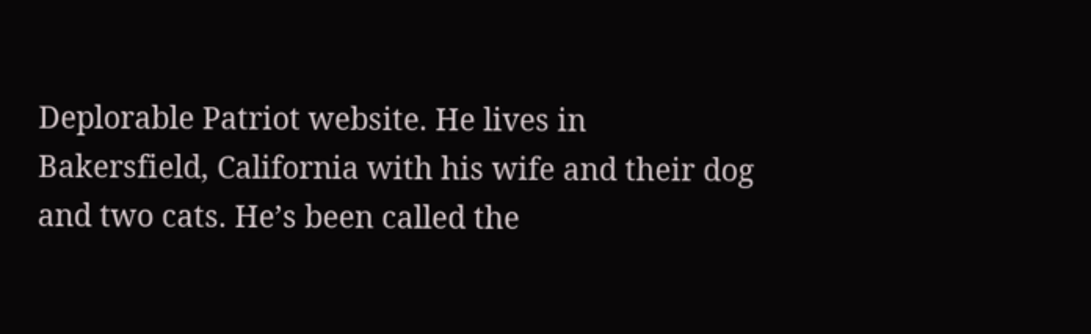Deplorable Patriot website. He lives in Bakersfield, California with his wife and their dog and two cats. He’s been called the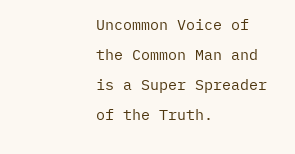Uncommon Voice of the Common Man and is a Super Spreader of the Truth.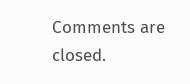Comments are closed.